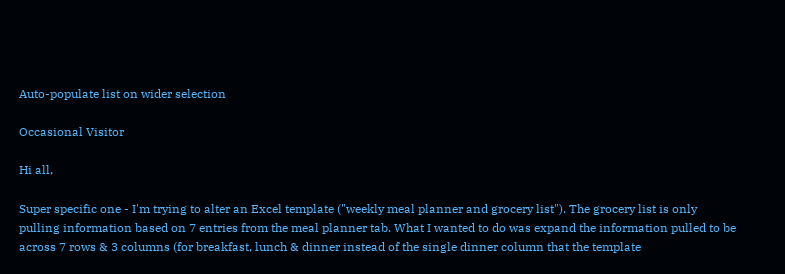Auto-populate list on wider selection

Occasional Visitor

Hi all,

Super specific one - I'm trying to alter an Excel template ("weekly meal planner and grocery list"). The grocery list is only pulling information based on 7 entries from the meal planner tab. What I wanted to do was expand the information pulled to be across 7 rows & 3 columns (for breakfast, lunch & dinner instead of the single dinner column that the template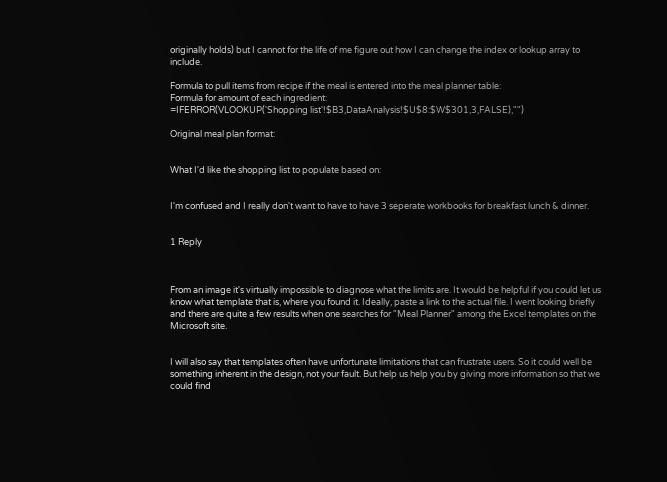originally holds) but I cannot for the life of me figure out how I can change the index or lookup array to include.

Formula to pull items from recipe if the meal is entered into the meal planner table:
Formula for amount of each ingredient:
=IFERROR(VLOOKUP('Shopping list'!$B3,DataAnalysis!$U$8:$W$301,3,FALSE),"")

Original meal plan format:


What I'd like the shopping list to populate based on:


I'm confused and I really don't want to have to have 3 seperate workbooks for breakfast lunch & dinner.


1 Reply



From an image it's virtually impossible to diagnose what the limits are. It would be helpful if you could let us know what template that is, where you found it. Ideally, paste a link to the actual file. I went looking briefly and there are quite a few results when one searches for "Meal Planner" among the Excel templates on the Microsoft site.


I will also say that templates often have unfortunate limitations that can frustrate users. So it could well be something inherent in the design, not your fault. But help us help you by giving more information so that we could find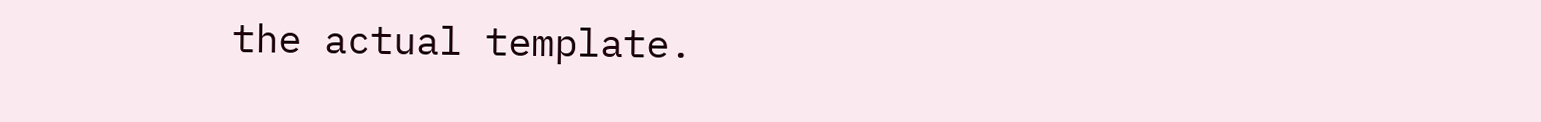the actual template.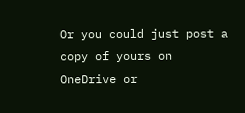Or you could just post a copy of yours on OneDrive or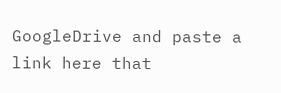GoogleDrive and paste a link here that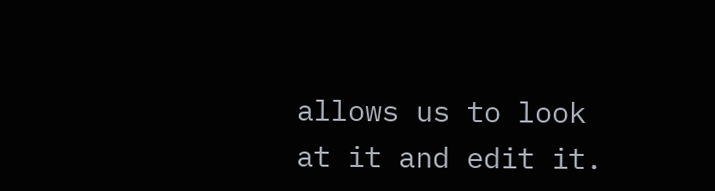allows us to look at it and edit it.